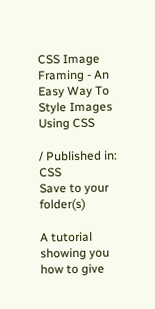CSS Image Framing - An Easy Way To Style Images Using CSS

/ Published in: CSS
Save to your folder(s)

A tutorial showing you how to give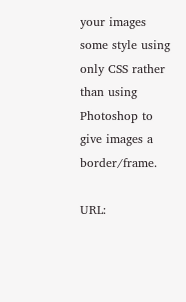your images some style using only CSS rather than using Photoshop to give images a border/frame.

URL: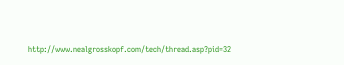http://www.nealgrosskopf.com/tech/thread.asp?pid=32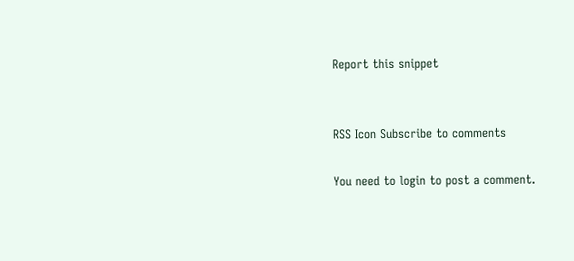Report this snippet


RSS Icon Subscribe to comments

You need to login to post a comment.